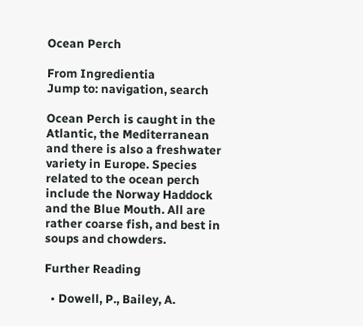Ocean Perch

From Ingredientia
Jump to: navigation, search

Ocean Perch is caught in the Atlantic, the Mediterranean and there is also a freshwater variety in Europe. Species related to the ocean perch include the Norway Haddock and the Blue Mouth. All are rather coarse fish, and best in soups and chowders.

Further Reading

  • Dowell, P., Bailey, A.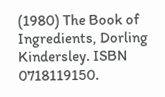(1980) The Book of Ingredients, Dorling Kindersley. ISBN 0718119150.